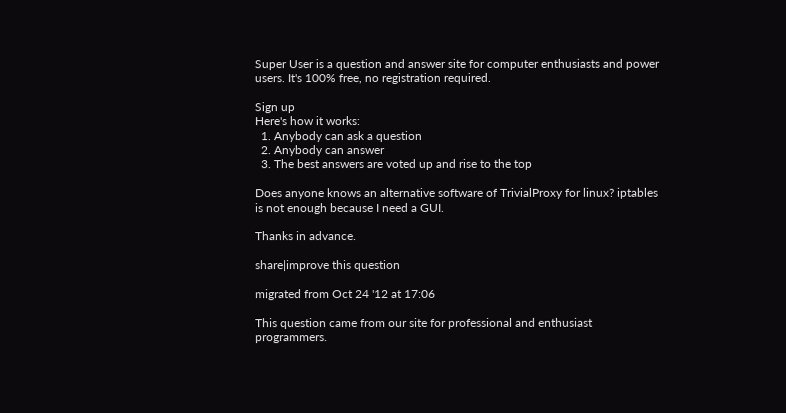Super User is a question and answer site for computer enthusiasts and power users. It's 100% free, no registration required.

Sign up
Here's how it works:
  1. Anybody can ask a question
  2. Anybody can answer
  3. The best answers are voted up and rise to the top

Does anyone knows an alternative software of TrivialProxy for linux? iptables is not enough because I need a GUI.

Thanks in advance.

share|improve this question

migrated from Oct 24 '12 at 17:06

This question came from our site for professional and enthusiast programmers.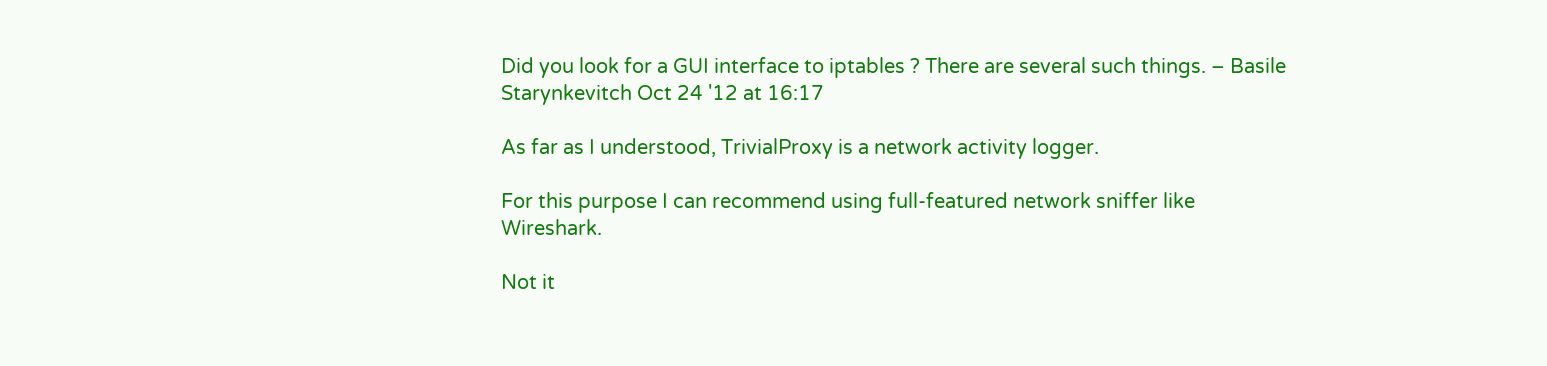Did you look for a GUI interface to iptables ? There are several such things. – Basile Starynkevitch Oct 24 '12 at 16:17

As far as I understood, TrivialProxy is a network activity logger.

For this purpose I can recommend using full-featured network sniffer like Wireshark.

Not it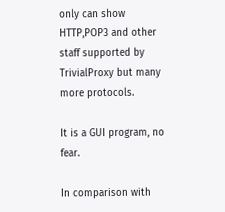only can show HTTP,POP3 and other staff supported by TrivialProxy but many more protocols.

It is a GUI program, no fear.

In comparison with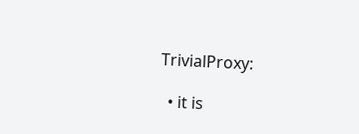TrivialProxy:

  • it is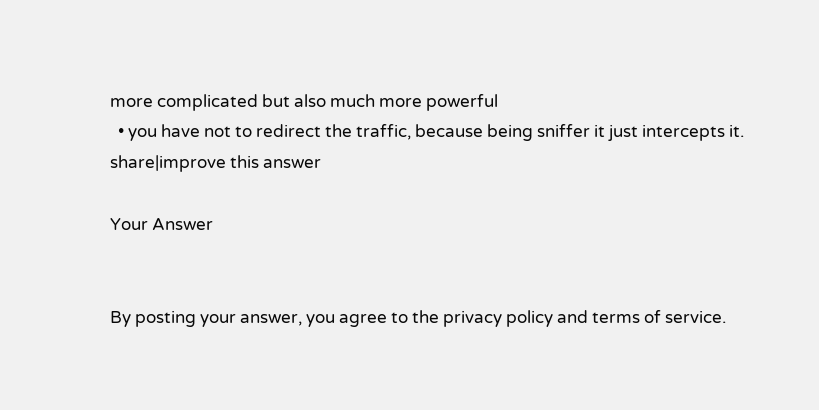more complicated but also much more powerful
  • you have not to redirect the traffic, because being sniffer it just intercepts it.
share|improve this answer

Your Answer


By posting your answer, you agree to the privacy policy and terms of service.